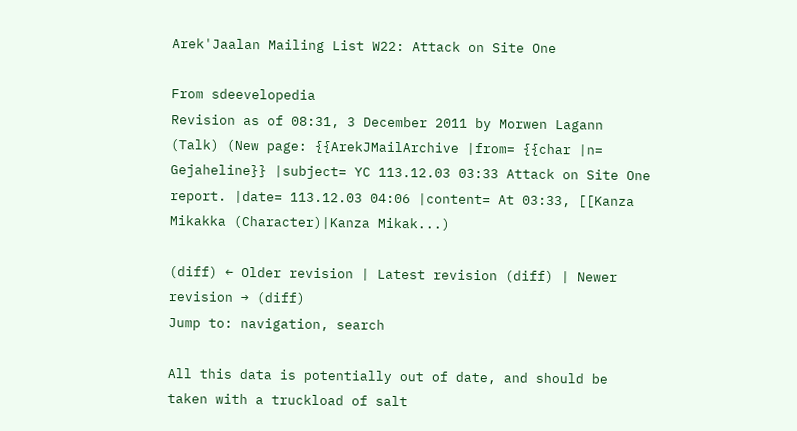Arek'Jaalan Mailing List W22: Attack on Site One

From sdeevelopedia
Revision as of 08:31, 3 December 2011 by Morwen Lagann (Talk) (New page: {{ArekJMailArchive |from= {{char |n= Gejaheline}} |subject= YC 113.12.03 03:33 Attack on Site One report. |date= 113.12.03 04:06 |content= At 03:33, [[Kanza Mikakka (Character)|Kanza Mikak...)

(diff) ← Older revision | Latest revision (diff) | Newer revision → (diff)
Jump to: navigation, search

All this data is potentially out of date, and should be taken with a truckload of salt